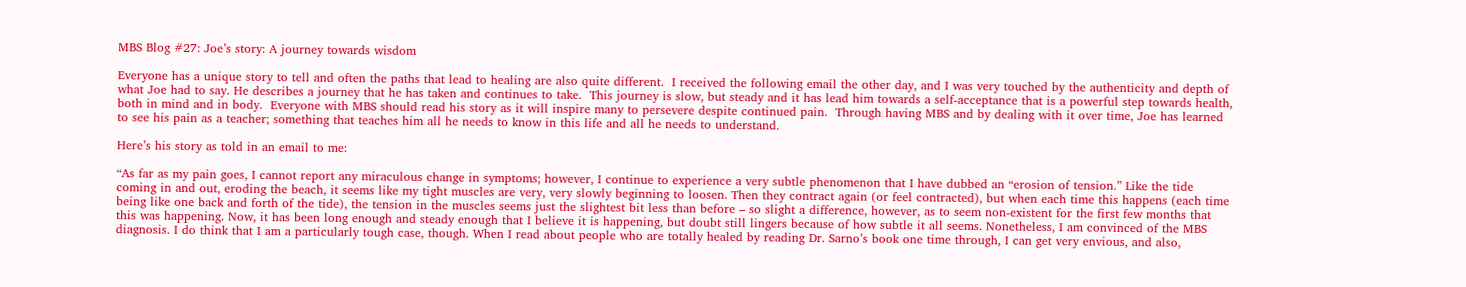MBS Blog #27: Joe’s story: A journey towards wisdom

Everyone has a unique story to tell and often the paths that lead to healing are also quite different.  I received the following email the other day, and I was very touched by the authenticity and depth of what Joe had to say. He describes a journey that he has taken and continues to take.  This journey is slow, but steady and it has lead him towards a self-acceptance that is a powerful step towards health, both in mind and in body.  Everyone with MBS should read his story as it will inspire many to persevere despite continued pain.  Through having MBS and by dealing with it over time, Joe has learned to see his pain as a teacher; something that teaches him all he needs to know in this life and all he needs to understand.

Here’s his story as told in an email to me:

“As far as my pain goes, I cannot report any miraculous change in symptoms; however, I continue to experience a very subtle phenomenon that I have dubbed an “erosion of tension.” Like the tide coming in and out, eroding the beach, it seems like my tight muscles are very, very slowly beginning to loosen. Then they contract again (or feel contracted), but when each time this happens (each time being like one back and forth of the tide), the tension in the muscles seems just the slightest bit less than before – so slight a difference, however, as to seem non-existent for the first few months that this was happening. Now, it has been long enough and steady enough that I believe it is happening, but doubt still lingers because of how subtle it all seems. Nonetheless, I am convinced of the MBS diagnosis. I do think that I am a particularly tough case, though. When I read about people who are totally healed by reading Dr. Sarno’s book one time through, I can get very envious, and also,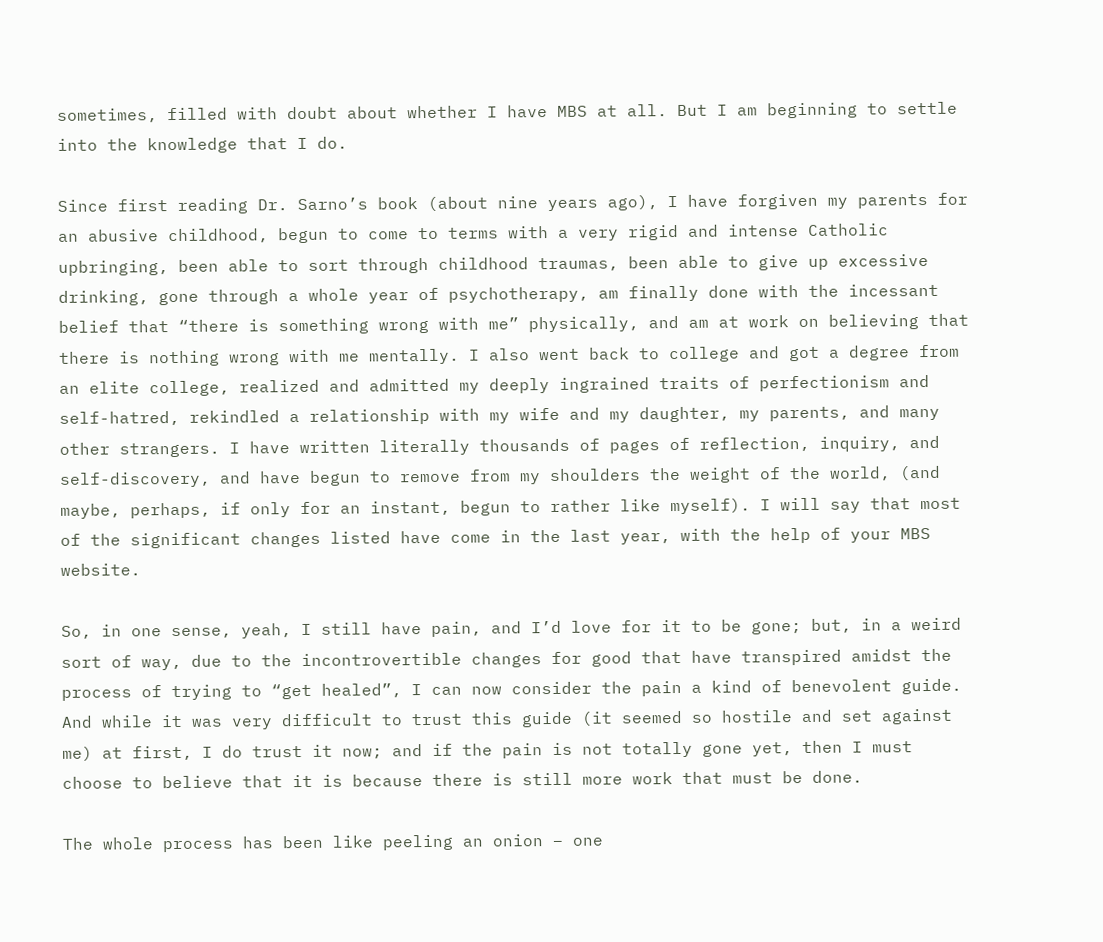sometimes, filled with doubt about whether I have MBS at all. But I am beginning to settle into the knowledge that I do.

Since first reading Dr. Sarno’s book (about nine years ago), I have forgiven my parents for an abusive childhood, begun to come to terms with a very rigid and intense Catholic upbringing, been able to sort through childhood traumas, been able to give up excessive drinking, gone through a whole year of psychotherapy, am finally done with the incessant belief that “there is something wrong with me” physically, and am at work on believing that there is nothing wrong with me mentally. I also went back to college and got a degree from an elite college, realized and admitted my deeply ingrained traits of perfectionism and self-hatred, rekindled a relationship with my wife and my daughter, my parents, and many other strangers. I have written literally thousands of pages of reflection, inquiry, and self-discovery, and have begun to remove from my shoulders the weight of the world, (and maybe, perhaps, if only for an instant, begun to rather like myself). I will say that most of the significant changes listed have come in the last year, with the help of your MBS website.

So, in one sense, yeah, I still have pain, and I’d love for it to be gone; but, in a weird sort of way, due to the incontrovertible changes for good that have transpired amidst the process of trying to “get healed”, I can now consider the pain a kind of benevolent guide. And while it was very difficult to trust this guide (it seemed so hostile and set against me) at first, I do trust it now; and if the pain is not totally gone yet, then I must choose to believe that it is because there is still more work that must be done.

The whole process has been like peeling an onion – one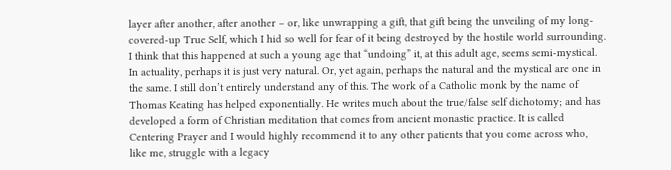layer after another, after another – or, like unwrapping a gift, that gift being the unveiling of my long-covered-up True Self, which I hid so well for fear of it being destroyed by the hostile world surrounding. I think that this happened at such a young age that “undoing” it, at this adult age, seems semi-mystical. In actuality, perhaps it is just very natural. Or, yet again, perhaps the natural and the mystical are one in the same. I still don’t entirely understand any of this. The work of a Catholic monk by the name of Thomas Keating has helped exponentially. He writes much about the true/false self dichotomy; and has developed a form of Christian meditation that comes from ancient monastic practice. It is called Centering Prayer and I would highly recommend it to any other patients that you come across who, like me, struggle with a legacy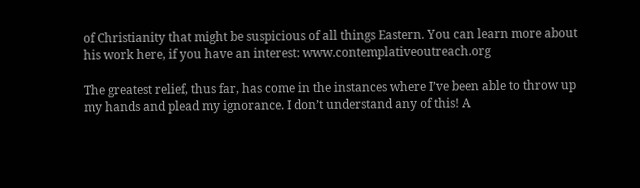of Christianity that might be suspicious of all things Eastern. You can learn more about his work here, if you have an interest: www.contemplativeoutreach.org

The greatest relief, thus far, has come in the instances where I’ve been able to throw up my hands and plead my ignorance. I don’t understand any of this! A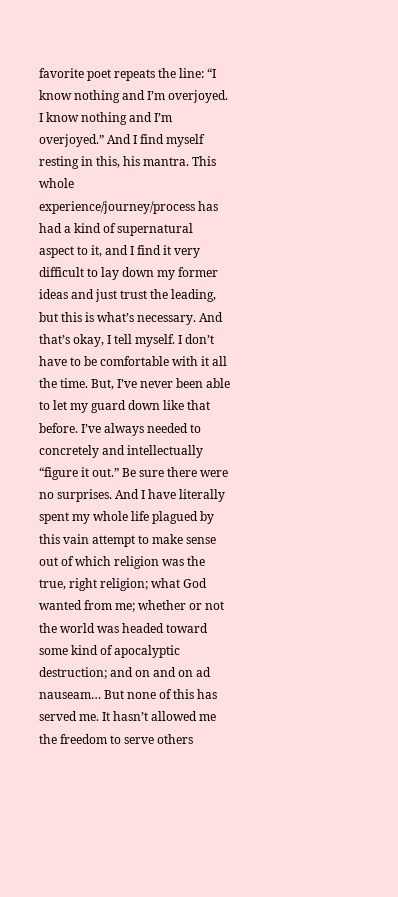favorite poet repeats the line: “I know nothing and I’m overjoyed. I know nothing and I’m overjoyed.” And I find myself resting in this, his mantra. This whole experience/journey/process has had a kind of supernatural aspect to it, and I find it very difficult to lay down my former ideas and just trust the leading, but this is what’s necessary. And that’s okay, I tell myself. I don’t have to be comfortable with it all the time. But, I’ve never been able to let my guard down like that before. I’ve always needed to concretely and intellectually “figure it out.” Be sure there were no surprises. And I have literally spent my whole life plagued by this vain attempt to make sense out of which religion was the true, right religion; what God wanted from me; whether or not the world was headed toward some kind of apocalyptic destruction; and on and on ad nauseam… But none of this has served me. It hasn’t allowed me the freedom to serve others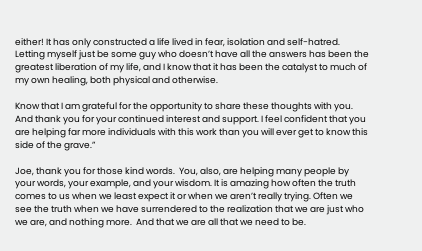either! It has only constructed a life lived in fear, isolation and self-hatred. Letting myself just be some guy who doesn’t have all the answers has been the greatest liberation of my life, and I know that it has been the catalyst to much of my own healing, both physical and otherwise.

Know that I am grateful for the opportunity to share these thoughts with you. And thank you for your continued interest and support. I feel confident that you are helping far more individuals with this work than you will ever get to know this side of the grave.”

Joe, thank you for those kind words.  You, also, are helping many people by your words, your example, and your wisdom. It is amazing how often the truth comes to us when we least expect it or when we aren’t really trying. Often we see the truth when we have surrendered to the realization that we are just who we are, and nothing more.  And that we are all that we need to be.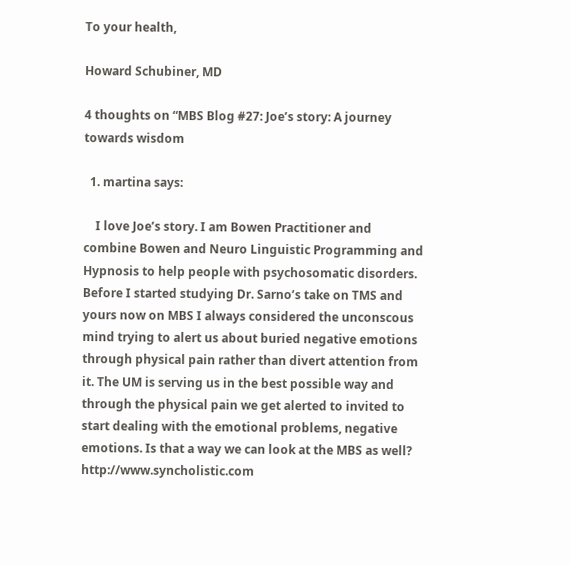To your health,

Howard Schubiner, MD

4 thoughts on “MBS Blog #27: Joe’s story: A journey towards wisdom

  1. martina says:

    I love Joe’s story. I am Bowen Practitioner and combine Bowen and Neuro Linguistic Programming and Hypnosis to help people with psychosomatic disorders. Before I started studying Dr. Sarno’s take on TMS and yours now on MBS I always considered the unconscous mind trying to alert us about buried negative emotions through physical pain rather than divert attention from it. The UM is serving us in the best possible way and through the physical pain we get alerted to invited to start dealing with the emotional problems, negative emotions. Is that a way we can look at the MBS as well? http://www.syncholistic.com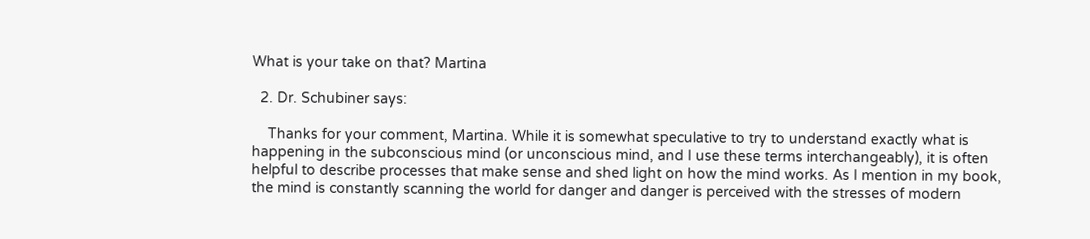What is your take on that? Martina

  2. Dr. Schubiner says:

    Thanks for your comment, Martina. While it is somewhat speculative to try to understand exactly what is happening in the subconscious mind (or unconscious mind, and I use these terms interchangeably), it is often helpful to describe processes that make sense and shed light on how the mind works. As I mention in my book, the mind is constantly scanning the world for danger and danger is perceived with the stresses of modern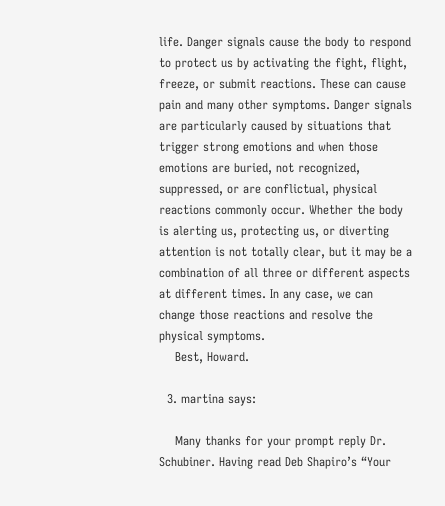life. Danger signals cause the body to respond to protect us by activating the fight, flight, freeze, or submit reactions. These can cause pain and many other symptoms. Danger signals are particularly caused by situations that trigger strong emotions and when those emotions are buried, not recognized, suppressed, or are conflictual, physical reactions commonly occur. Whether the body is alerting us, protecting us, or diverting attention is not totally clear, but it may be a combination of all three or different aspects at different times. In any case, we can change those reactions and resolve the physical symptoms.
    Best, Howard.

  3. martina says:

    Many thanks for your prompt reply Dr. Schubiner. Having read Deb Shapiro’s “Your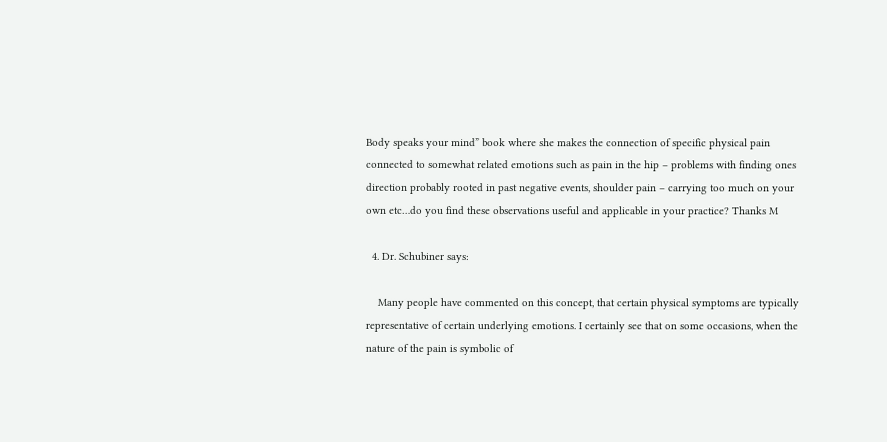Body speaks your mind” book where she makes the connection of specific physical pain connected to somewhat related emotions such as pain in the hip – problems with finding ones direction probably rooted in past negative events, shoulder pain – carrying too much on your own etc…do you find these observations useful and applicable in your practice? Thanks M

  4. Dr. Schubiner says:

    Many people have commented on this concept, that certain physical symptoms are typically representative of certain underlying emotions. I certainly see that on some occasions, when the nature of the pain is symbolic of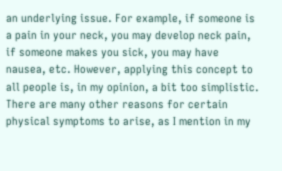an underlying issue. For example, if someone is a pain in your neck, you may develop neck pain, if someone makes you sick, you may have nausea, etc. However, applying this concept to all people is, in my opinion, a bit too simplistic. There are many other reasons for certain physical symptoms to arise, as I mention in my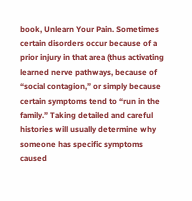book, Unlearn Your Pain. Sometimes certain disorders occur because of a prior injury in that area (thus activating learned nerve pathways, because of “social contagion,” or simply because certain symptoms tend to “run in the family.” Taking detailed and careful histories will usually determine why someone has specific symptoms caused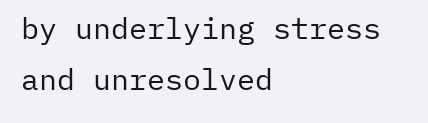by underlying stress and unresolved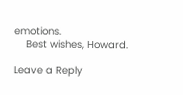emotions.
    Best wishes, Howard.

Leave a Reply